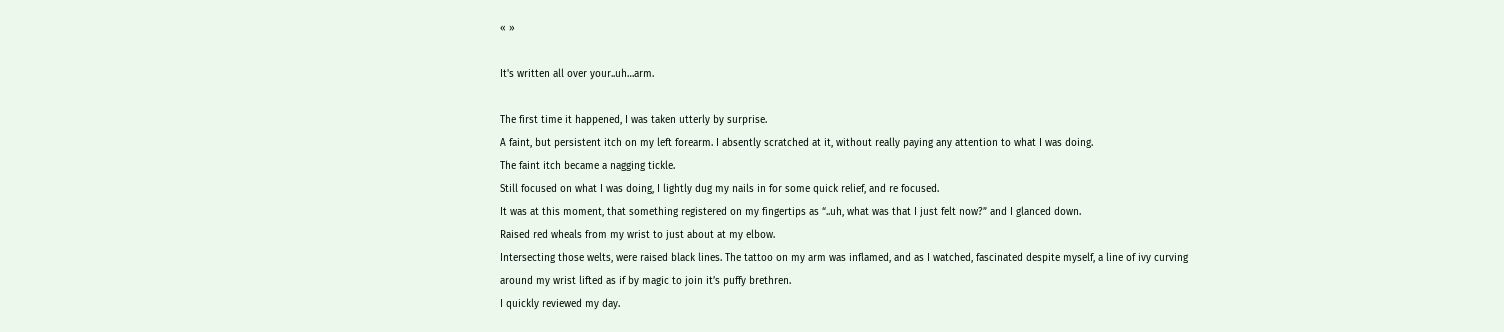« »

It's written all over your..uh…arm.

The first time it happened, I was taken utterly by surprise.
A faint, but persistent itch on my left forearm. I absently scratched at it, without really paying any attention to what I was doing.
The faint itch became a nagging tickle.
Still focused on what I was doing, I lightly dug my nails in for some quick relief, and re focused.
It was at this moment, that something registered on my fingertips as “..uh, what was that I just felt now?” and I glanced down.
Raised red wheals from my wrist to just about at my elbow.
Intersecting those welts, were raised black lines. The tattoo on my arm was inflamed, and as I watched, fascinated despite myself, a line of ivy curving around my wrist lifted as if by magic to join it’s puffy brethren.
I quickly reviewed my day.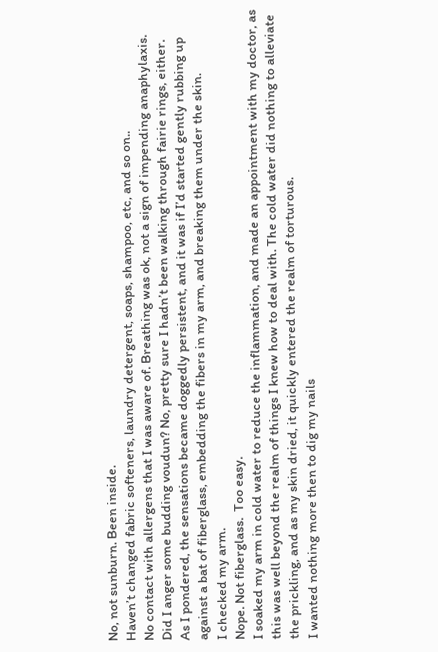No, not sunburn. Been inside.
Haven’t changed fabric softeners, laundry detergent, soaps, shampoo, etc, and so on..
No contact with allergens that I was aware of. Breathing was ok, not a sign of impending anaphylaxis.
Did I anger some budding voudun? No, pretty sure I hadn’t been walking through fairie rings, either.
As I pondered, the sensations became doggedly persistent, and it was if I’d started gently rubbing up against a bat of fiberglass, embedding the fibers in my arm, and breaking them under the skin.
I checked my arm.
Nope. Not fiberglass.  Too easy.
I soaked my arm in cold water to reduce the inflammation, and made an appointment with my doctor, as this was well beyond the realm of things I knew how to deal with. The cold water did nothing to alleviate the prickling, and as my skin dried, it quickly entered the realm of torturous.
I wanted nothing more then to dig my nails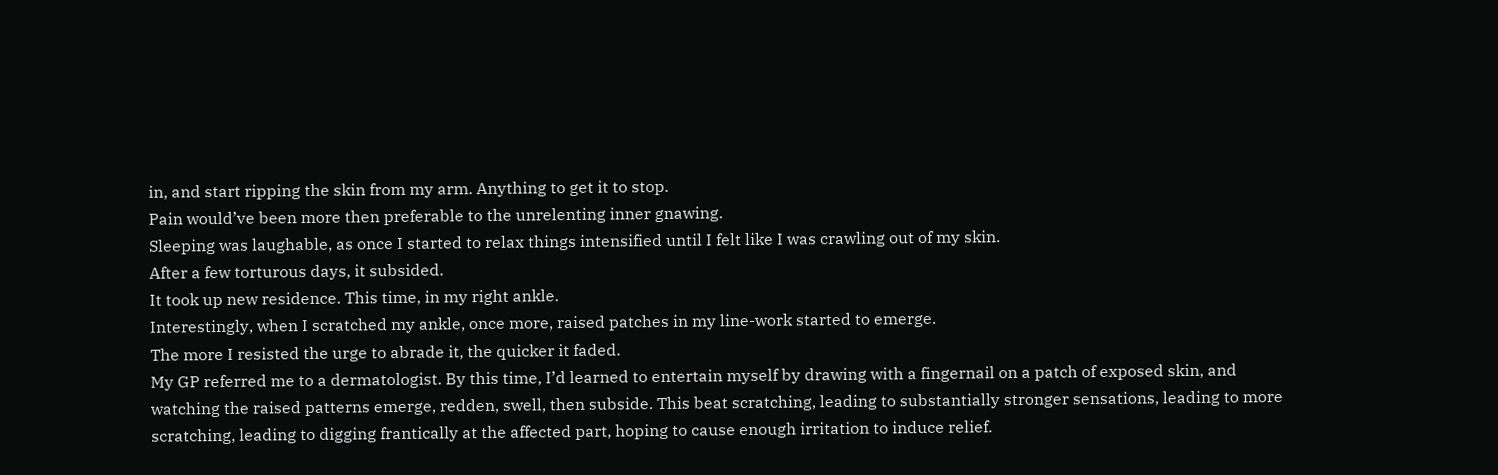in, and start ripping the skin from my arm. Anything to get it to stop.
Pain would’ve been more then preferable to the unrelenting inner gnawing.
Sleeping was laughable, as once I started to relax things intensified until I felt like I was crawling out of my skin.
After a few torturous days, it subsided.
It took up new residence. This time, in my right ankle.
Interestingly, when I scratched my ankle, once more, raised patches in my line-work started to emerge.
The more I resisted the urge to abrade it, the quicker it faded.
My GP referred me to a dermatologist. By this time, I’d learned to entertain myself by drawing with a fingernail on a patch of exposed skin, and watching the raised patterns emerge, redden, swell, then subside. This beat scratching, leading to substantially stronger sensations, leading to more scratching, leading to digging frantically at the affected part, hoping to cause enough irritation to induce relief.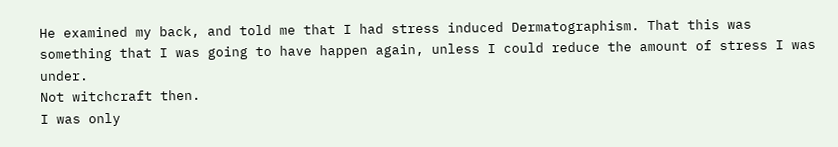He examined my back, and told me that I had stress induced Dermatographism. That this was something that I was going to have happen again, unless I could reduce the amount of stress I was under.
Not witchcraft then.
I was only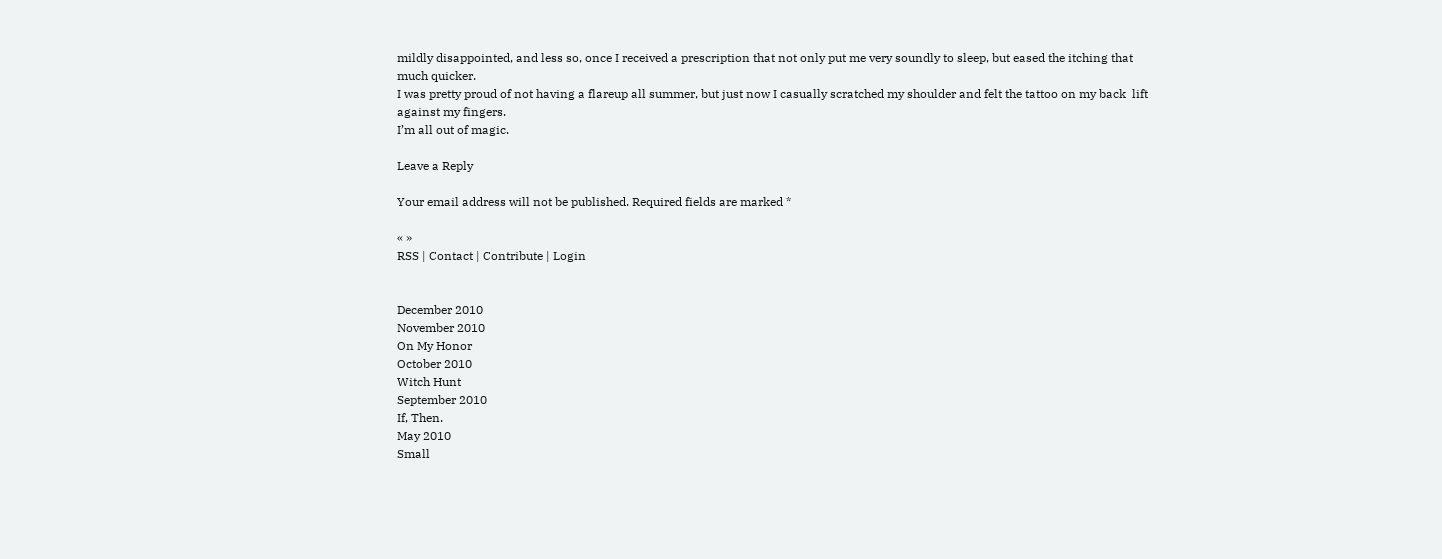mildly disappointed, and less so, once I received a prescription that not only put me very soundly to sleep, but eased the itching that much quicker.
I was pretty proud of not having a flareup all summer, but just now I casually scratched my shoulder and felt the tattoo on my back  lift against my fingers.
I’m all out of magic.

Leave a Reply

Your email address will not be published. Required fields are marked *

« »
RSS | Contact | Contribute | Login


December 2010
November 2010
On My Honor
October 2010
Witch Hunt
September 2010
If, Then.
May 2010
Small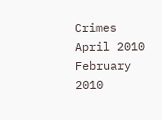Crimes
April 2010
February 2010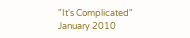"It's Complicated"
January 2010